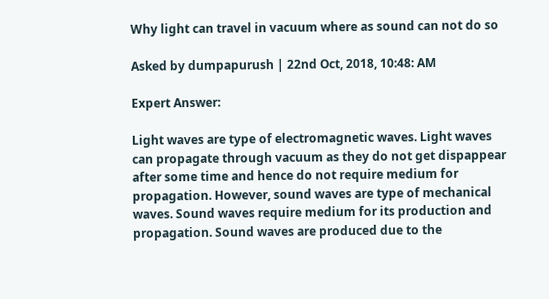Why light can travel in vacuum where as sound can not do so

Asked by dumpapurush | 22nd Oct, 2018, 10:48: AM

Expert Answer:

Light waves are type of electromagnetic waves. Light waves can propagate through vacuum as they do not get dispappear after some time and hence do not require medium for propagation. However, sound waves are type of mechanical waves. Sound waves require medium for its production and propagation. Sound waves are produced due to the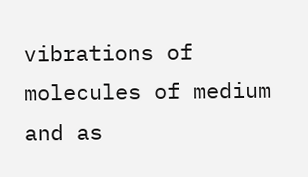vibrations of molecules of medium and as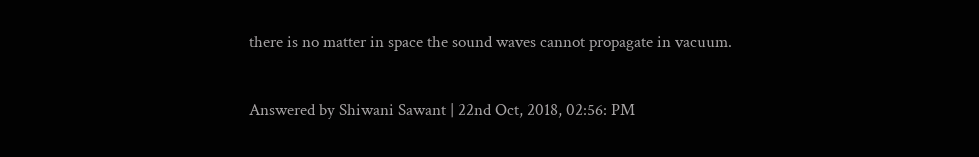there is no matter in space the sound waves cannot propagate in vacuum.

Answered by Shiwani Sawant | 22nd Oct, 2018, 02:56: PM